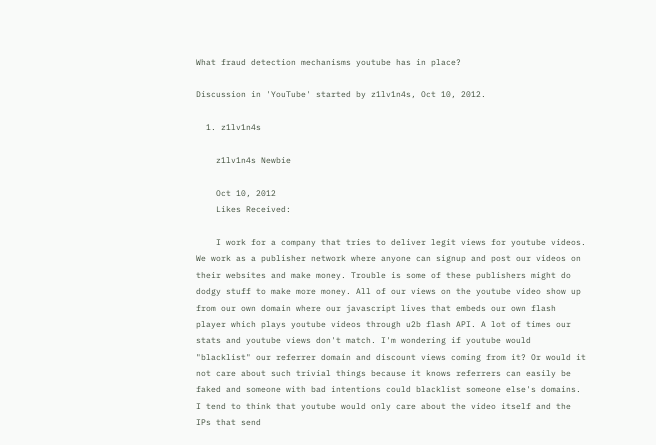What fraud detection mechanisms youtube has in place?

Discussion in 'YouTube' started by z1lv1n4s, Oct 10, 2012.

  1. z1lv1n4s

    z1lv1n4s Newbie

    Oct 10, 2012
    Likes Received:

    I work for a company that tries to deliver legit views for youtube videos. We work as a publisher network where anyone can signup and post our videos on their websites and make money. Trouble is some of these publishers might do dodgy stuff to make more money. All of our views on the youtube video show up from our own domain where our javascript lives that embeds our own flash player which plays youtube videos through u2b flash API. A lot of times our stats and youtube views don't match. I'm wondering if youtube would "blacklist" our referrer domain and discount views coming from it? Or would it not care about such trivial things because it knows referrers can easily be faked and someone with bad intentions could blacklist someone else's domains. I tend to think that youtube would only care about the video itself and the IPs that send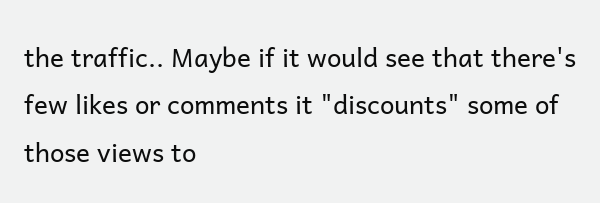the traffic.. Maybe if it would see that there's few likes or comments it "discounts" some of those views to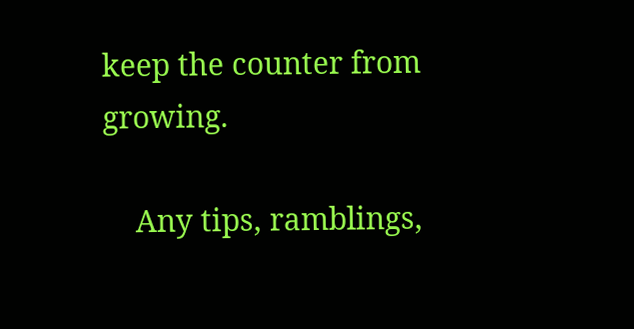keep the counter from growing.

    Any tips, ramblings,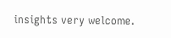insights very welcome.